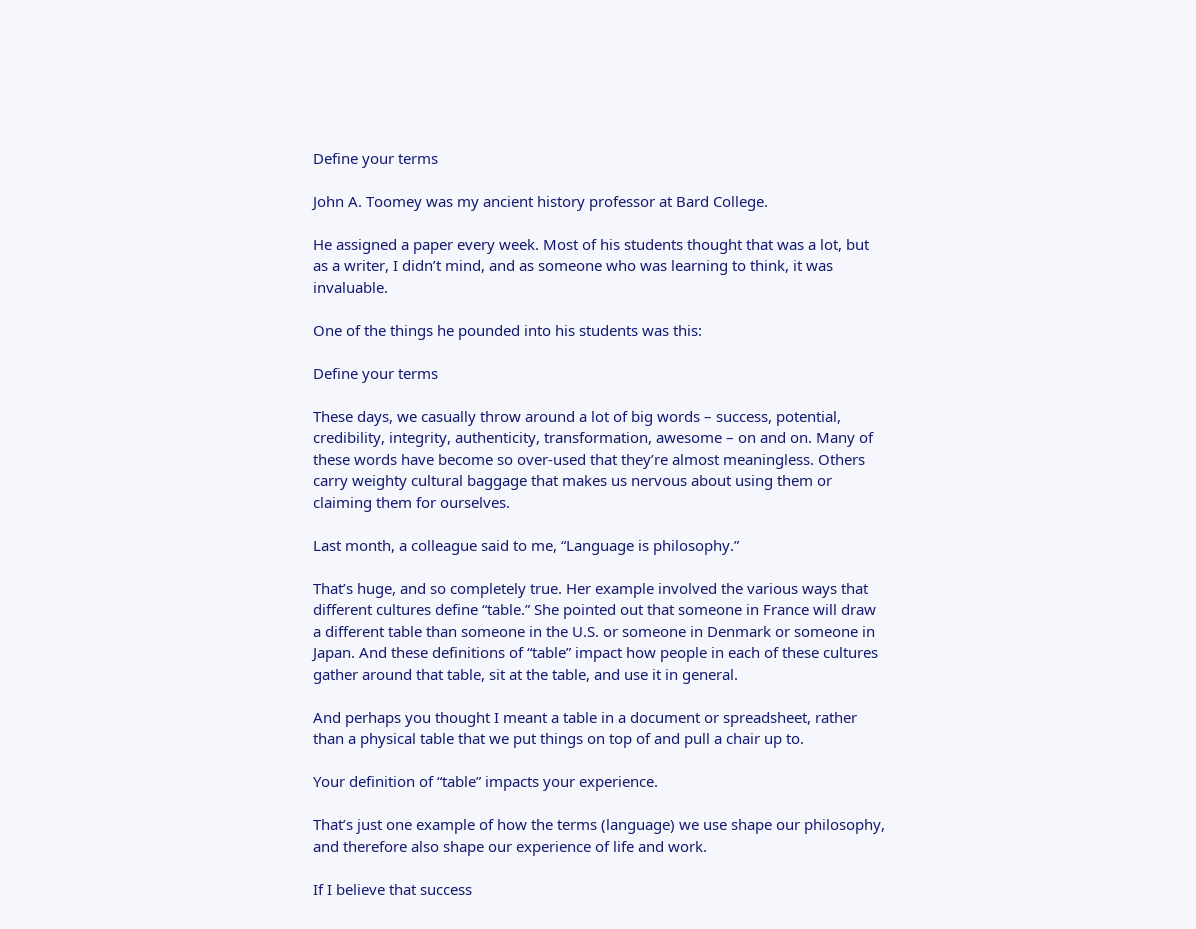Define your terms

John A. Toomey was my ancient history professor at Bard College.

He assigned a paper every week. Most of his students thought that was a lot, but as a writer, I didn’t mind, and as someone who was learning to think, it was invaluable.

One of the things he pounded into his students was this:

Define your terms

These days, we casually throw around a lot of big words – success, potential, credibility, integrity, authenticity, transformation, awesome – on and on. Many of these words have become so over-used that they’re almost meaningless. Others carry weighty cultural baggage that makes us nervous about using them or claiming them for ourselves.

Last month, a colleague said to me, “Language is philosophy.”

That’s huge, and so completely true. Her example involved the various ways that different cultures define “table.” She pointed out that someone in France will draw a different table than someone in the U.S. or someone in Denmark or someone in Japan. And these definitions of “table” impact how people in each of these cultures gather around that table, sit at the table, and use it in general.

And perhaps you thought I meant a table in a document or spreadsheet, rather than a physical table that we put things on top of and pull a chair up to.

Your definition of “table” impacts your experience.

That’s just one example of how the terms (language) we use shape our philosophy, and therefore also shape our experience of life and work.

If I believe that success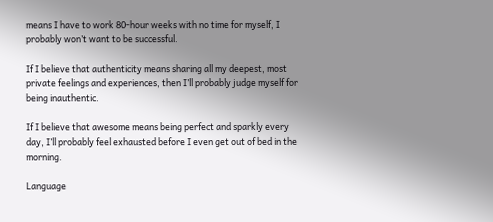means I have to work 80-hour weeks with no time for myself, I probably won’t want to be successful.

If I believe that authenticity means sharing all my deepest, most private feelings and experiences, then I’ll probably judge myself for being inauthentic.

If I believe that awesome means being perfect and sparkly every day, I’ll probably feel exhausted before I even get out of bed in the morning.

Language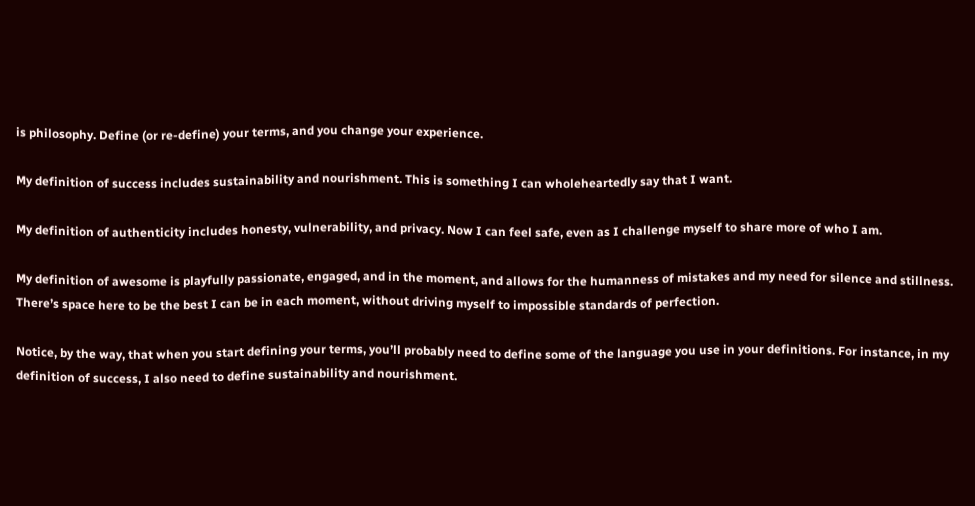is philosophy. Define (or re-define) your terms, and you change your experience.

My definition of success includes sustainability and nourishment. This is something I can wholeheartedly say that I want.

My definition of authenticity includes honesty, vulnerability, and privacy. Now I can feel safe, even as I challenge myself to share more of who I am.

My definition of awesome is playfully passionate, engaged, and in the moment, and allows for the humanness of mistakes and my need for silence and stillness. There’s space here to be the best I can be in each moment, without driving myself to impossible standards of perfection.

Notice, by the way, that when you start defining your terms, you’ll probably need to define some of the language you use in your definitions. For instance, in my definition of success, I also need to define sustainability and nourishment.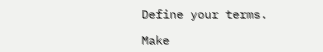Define your terms.

Make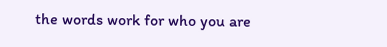the words work for who you are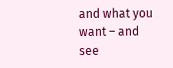and what you want – and see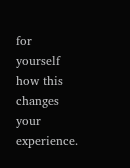for yourself how this changes your experience.